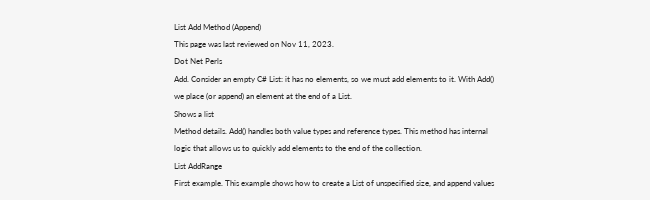List Add Method (Append)
This page was last reviewed on Nov 11, 2023.
Dot Net Perls
Add. Consider an empty C# List: it has no elements, so we must add elements to it. With Add() we place (or append) an element at the end of a List.
Shows a list
Method details. Add() handles both value types and reference types. This method has internal logic that allows us to quickly add elements to the end of the collection.
List AddRange
First example. This example shows how to create a List of unspecified size, and append values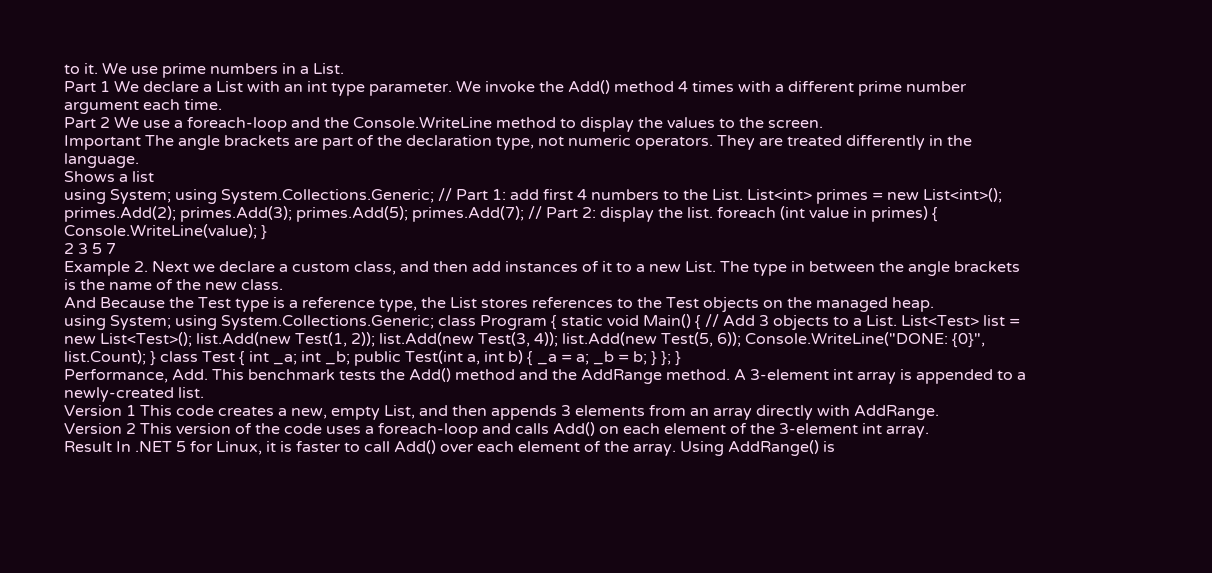to it. We use prime numbers in a List.
Part 1 We declare a List with an int type parameter. We invoke the Add() method 4 times with a different prime number argument each time.
Part 2 We use a foreach-loop and the Console.WriteLine method to display the values to the screen.
Important The angle brackets are part of the declaration type, not numeric operators. They are treated differently in the language.
Shows a list
using System; using System.Collections.Generic; // Part 1: add first 4 numbers to the List. List<int> primes = new List<int>(); primes.Add(2); primes.Add(3); primes.Add(5); primes.Add(7); // Part 2: display the list. foreach (int value in primes) { Console.WriteLine(value); }
2 3 5 7
Example 2. Next we declare a custom class, and then add instances of it to a new List. The type in between the angle brackets is the name of the new class.
And Because the Test type is a reference type, the List stores references to the Test objects on the managed heap.
using System; using System.Collections.Generic; class Program { static void Main() { // Add 3 objects to a List. List<Test> list = new List<Test>(); list.Add(new Test(1, 2)); list.Add(new Test(3, 4)); list.Add(new Test(5, 6)); Console.WriteLine("DONE: {0}", list.Count); } class Test { int _a; int _b; public Test(int a, int b) { _a = a; _b = b; } }; }
Performance, Add. This benchmark tests the Add() method and the AddRange method. A 3-element int array is appended to a newly-created list.
Version 1 This code creates a new, empty List, and then appends 3 elements from an array directly with AddRange.
Version 2 This version of the code uses a foreach-loop and calls Add() on each element of the 3-element int array.
Result In .NET 5 for Linux, it is faster to call Add() over each element of the array. Using AddRange() is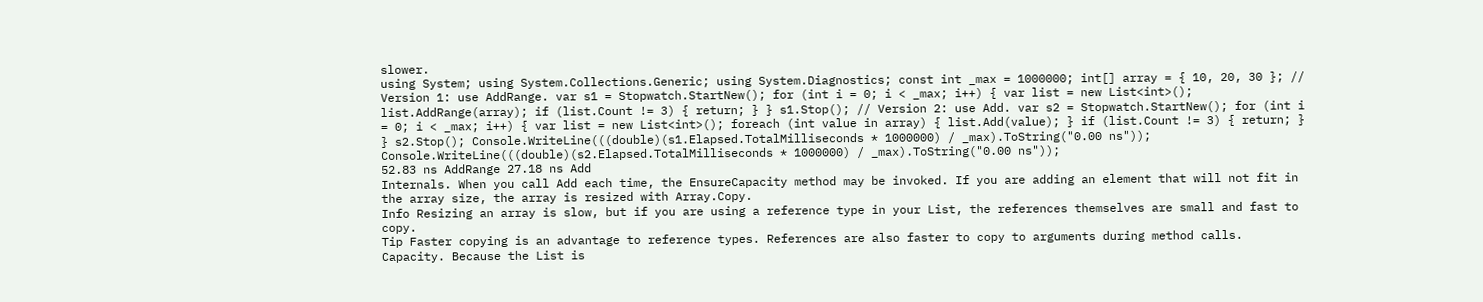slower.
using System; using System.Collections.Generic; using System.Diagnostics; const int _max = 1000000; int[] array = { 10, 20, 30 }; // Version 1: use AddRange. var s1 = Stopwatch.StartNew(); for (int i = 0; i < _max; i++) { var list = new List<int>(); list.AddRange(array); if (list.Count != 3) { return; } } s1.Stop(); // Version 2: use Add. var s2 = Stopwatch.StartNew(); for (int i = 0; i < _max; i++) { var list = new List<int>(); foreach (int value in array) { list.Add(value); } if (list.Count != 3) { return; } } s2.Stop(); Console.WriteLine(((double)(s1.Elapsed.TotalMilliseconds * 1000000) / _max).ToString("0.00 ns")); Console.WriteLine(((double)(s2.Elapsed.TotalMilliseconds * 1000000) / _max).ToString("0.00 ns"));
52.83 ns AddRange 27.18 ns Add
Internals. When you call Add each time, the EnsureCapacity method may be invoked. If you are adding an element that will not fit in the array size, the array is resized with Array.Copy.
Info Resizing an array is slow, but if you are using a reference type in your List, the references themselves are small and fast to copy.
Tip Faster copying is an advantage to reference types. References are also faster to copy to arguments during method calls.
Capacity. Because the List is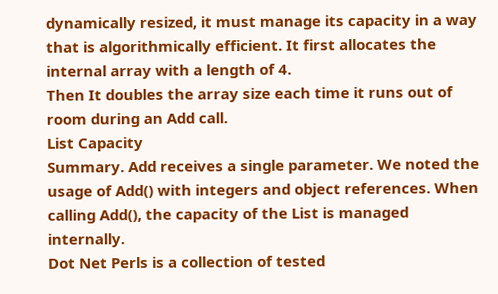dynamically resized, it must manage its capacity in a way that is algorithmically efficient. It first allocates the internal array with a length of 4.
Then It doubles the array size each time it runs out of room during an Add call.
List Capacity
Summary. Add receives a single parameter. We noted the usage of Add() with integers and object references. When calling Add(), the capacity of the List is managed internally.
Dot Net Perls is a collection of tested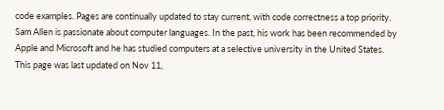code examples. Pages are continually updated to stay current, with code correctness a top priority.
Sam Allen is passionate about computer languages. In the past, his work has been recommended by Apple and Microsoft and he has studied computers at a selective university in the United States.
This page was last updated on Nov 11,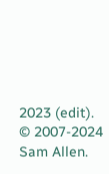2023 (edit).
© 2007-2024 Sam Allen.